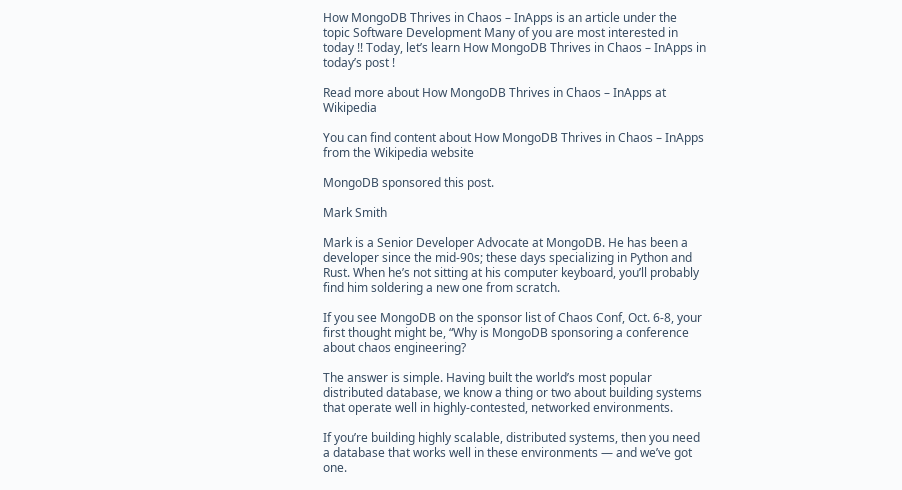How MongoDB Thrives in Chaos – InApps is an article under the topic Software Development Many of you are most interested in today !! Today, let’s learn How MongoDB Thrives in Chaos – InApps in today’s post !

Read more about How MongoDB Thrives in Chaos – InApps at Wikipedia

You can find content about How MongoDB Thrives in Chaos – InApps from the Wikipedia website

MongoDB sponsored this post.

Mark Smith

Mark is a Senior Developer Advocate at MongoDB. He has been a developer since the mid-90s; these days specializing in Python and Rust. When he’s not sitting at his computer keyboard, you’ll probably find him soldering a new one from scratch.

If you see MongoDB on the sponsor list of Chaos Conf, Oct. 6-8, your first thought might be, “Why is MongoDB sponsoring a conference about chaos engineering?

The answer is simple. Having built the world’s most popular distributed database, we know a thing or two about building systems that operate well in highly-contested, networked environments.

If you’re building highly scalable, distributed systems, then you need a database that works well in these environments — and we’ve got one.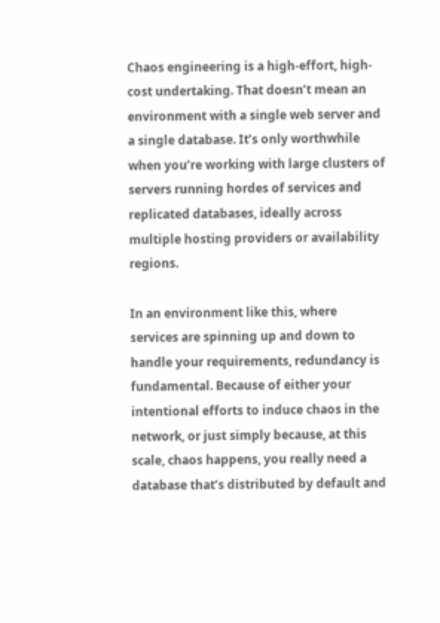Chaos engineering is a high-effort, high-cost undertaking. That doesn’t mean an environment with a single web server and a single database. It’s only worthwhile when you’re working with large clusters of servers running hordes of services and replicated databases, ideally across multiple hosting providers or availability regions.

In an environment like this, where services are spinning up and down to handle your requirements, redundancy is fundamental. Because of either your intentional efforts to induce chaos in the network, or just simply because, at this scale, chaos happens, you really need a database that’s distributed by default and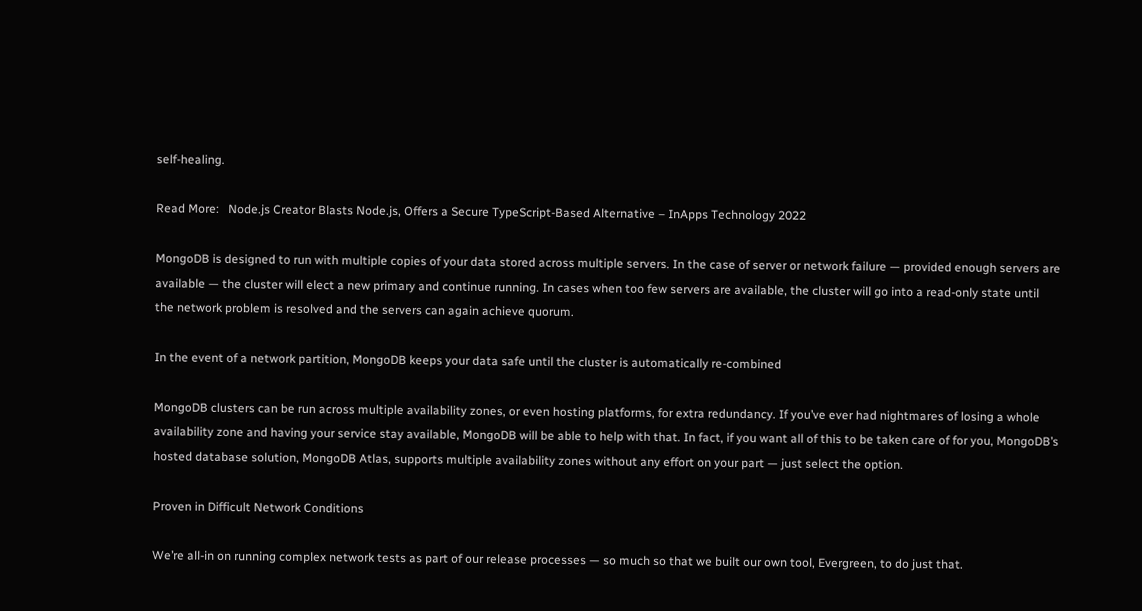self-healing.

Read More:   Node.js Creator Blasts Node.js, Offers a Secure TypeScript-Based Alternative – InApps Technology 2022

MongoDB is designed to run with multiple copies of your data stored across multiple servers. In the case of server or network failure — provided enough servers are available — the cluster will elect a new primary and continue running. In cases when too few servers are available, the cluster will go into a read-only state until the network problem is resolved and the servers can again achieve quorum.

In the event of a network partition, MongoDB keeps your data safe until the cluster is automatically re-combined

MongoDB clusters can be run across multiple availability zones, or even hosting platforms, for extra redundancy. If you’ve ever had nightmares of losing a whole availability zone and having your service stay available, MongoDB will be able to help with that. In fact, if you want all of this to be taken care of for you, MongoDB’s hosted database solution, MongoDB Atlas, supports multiple availability zones without any effort on your part — just select the option.

Proven in Difficult Network Conditions

We’re all-in on running complex network tests as part of our release processes — so much so that we built our own tool, Evergreen, to do just that.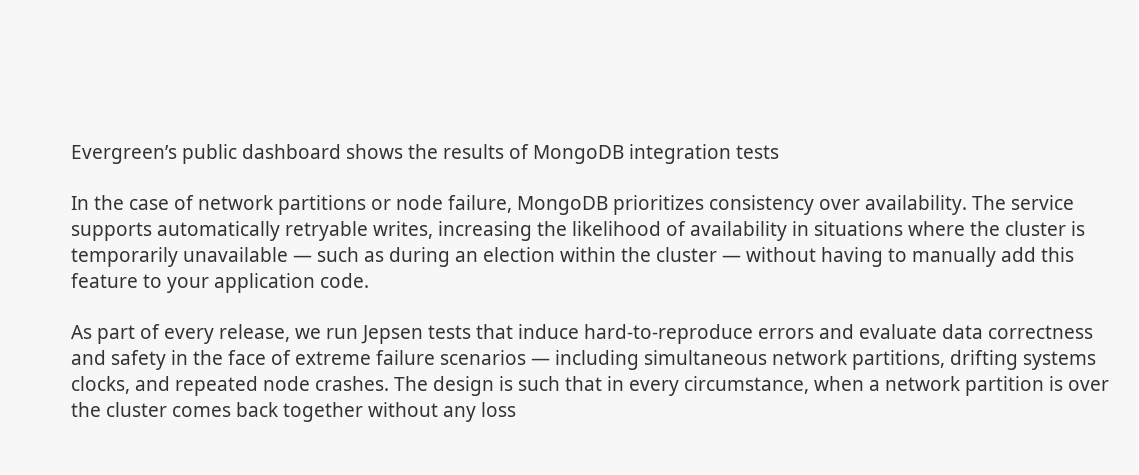Evergreen’s public dashboard shows the results of MongoDB integration tests

In the case of network partitions or node failure, MongoDB prioritizes consistency over availability. The service supports automatically retryable writes, increasing the likelihood of availability in situations where the cluster is temporarily unavailable — such as during an election within the cluster — without having to manually add this feature to your application code.

As part of every release, we run Jepsen tests that induce hard-to-reproduce errors and evaluate data correctness and safety in the face of extreme failure scenarios — including simultaneous network partitions, drifting systems clocks, and repeated node crashes. The design is such that in every circumstance, when a network partition is over the cluster comes back together without any loss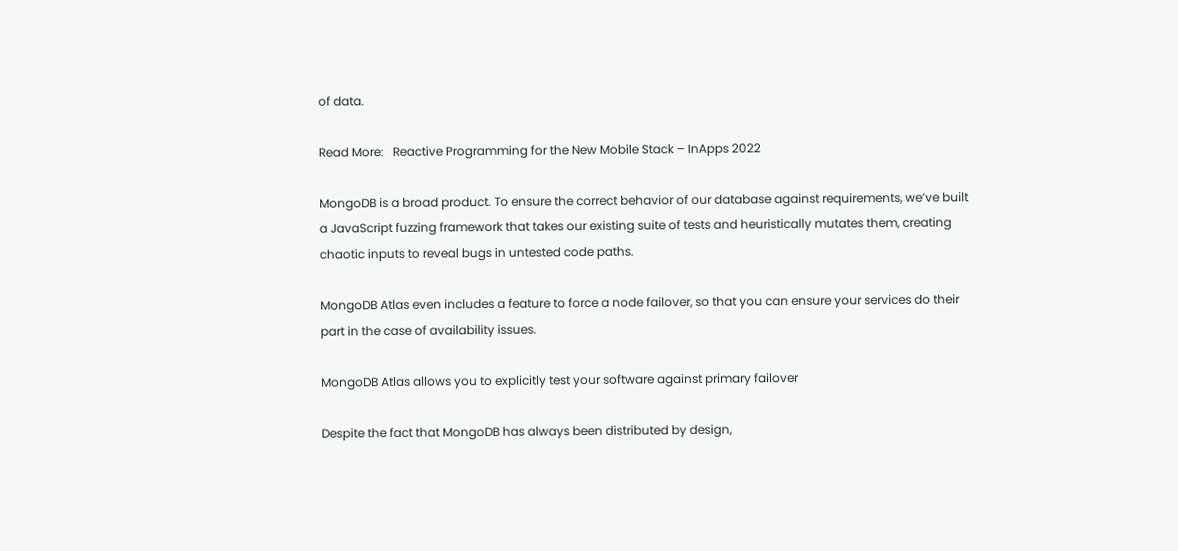of data.

Read More:   Reactive Programming for the New Mobile Stack – InApps 2022

MongoDB is a broad product. To ensure the correct behavior of our database against requirements, we’ve built a JavaScript fuzzing framework that takes our existing suite of tests and heuristically mutates them, creating chaotic inputs to reveal bugs in untested code paths.

MongoDB Atlas even includes a feature to force a node failover, so that you can ensure your services do their part in the case of availability issues.

MongoDB Atlas allows you to explicitly test your software against primary failover

Despite the fact that MongoDB has always been distributed by design,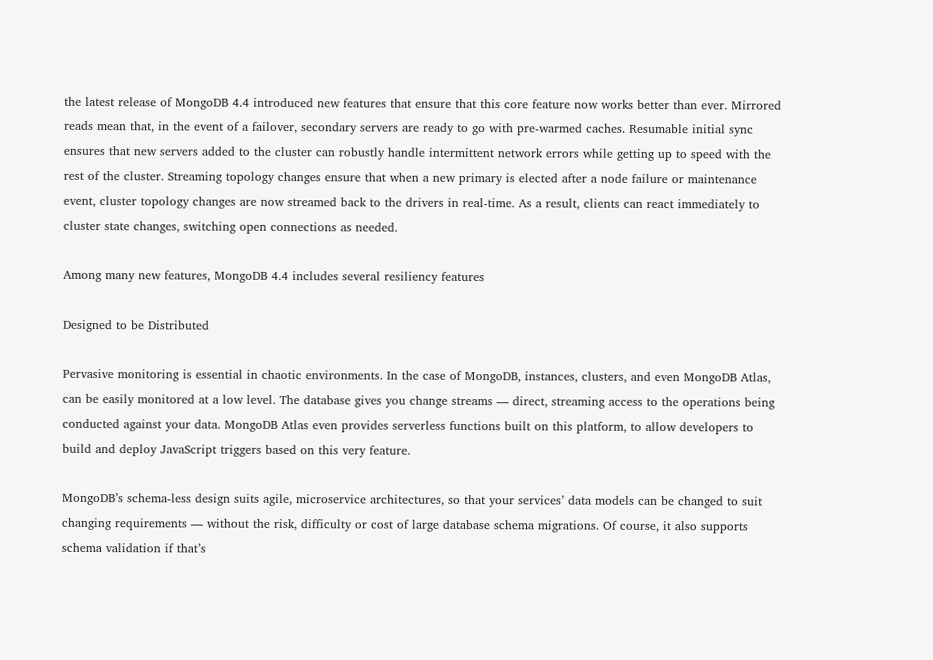the latest release of MongoDB 4.4 introduced new features that ensure that this core feature now works better than ever. Mirrored reads mean that, in the event of a failover, secondary servers are ready to go with pre-warmed caches. Resumable initial sync ensures that new servers added to the cluster can robustly handle intermittent network errors while getting up to speed with the rest of the cluster. Streaming topology changes ensure that when a new primary is elected after a node failure or maintenance event, cluster topology changes are now streamed back to the drivers in real-time. As a result, clients can react immediately to cluster state changes, switching open connections as needed.

Among many new features, MongoDB 4.4 includes several resiliency features

Designed to be Distributed

Pervasive monitoring is essential in chaotic environments. In the case of MongoDB, instances, clusters, and even MongoDB Atlas, can be easily monitored at a low level. The database gives you change streams — direct, streaming access to the operations being conducted against your data. MongoDB Atlas even provides serverless functions built on this platform, to allow developers to build and deploy JavaScript triggers based on this very feature.

MongoDB’s schema-less design suits agile, microservice architectures, so that your services’ data models can be changed to suit changing requirements — without the risk, difficulty or cost of large database schema migrations. Of course, it also supports schema validation if that’s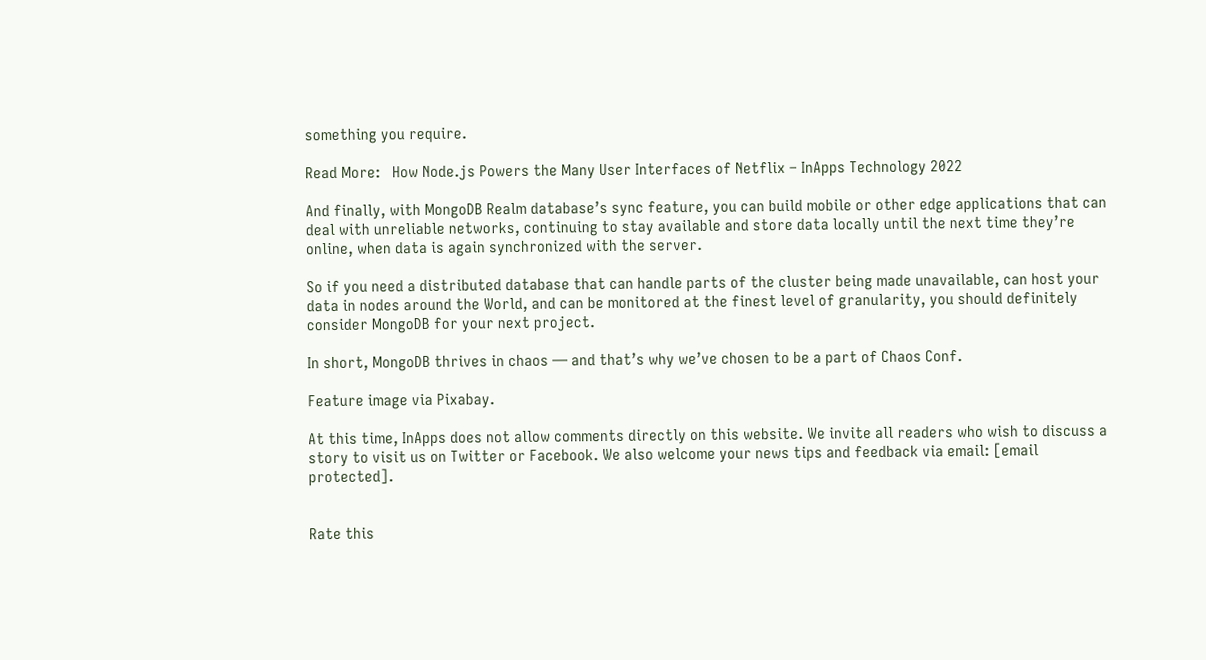something you require.

Read More:   How Node.js Powers the Many User Interfaces of Netflix – InApps Technology 2022

And finally, with MongoDB Realm database’s sync feature, you can build mobile or other edge applications that can deal with unreliable networks, continuing to stay available and store data locally until the next time they’re online, when data is again synchronized with the server.

So if you need a distributed database that can handle parts of the cluster being made unavailable, can host your data in nodes around the World, and can be monitored at the finest level of granularity, you should definitely consider MongoDB for your next project.

In short, MongoDB thrives in chaos — and that’s why we’ve chosen to be a part of Chaos Conf.

Feature image via Pixabay.

At this time, InApps does not allow comments directly on this website. We invite all readers who wish to discuss a story to visit us on Twitter or Facebook. We also welcome your news tips and feedback via email: [email protected].


Rate this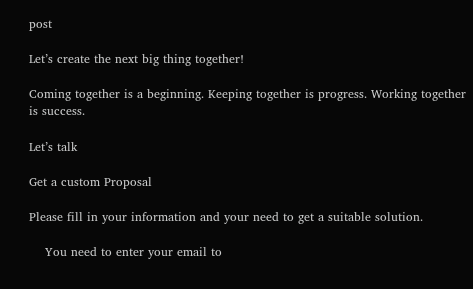post

Let’s create the next big thing together!

Coming together is a beginning. Keeping together is progress. Working together is success.

Let’s talk

Get a custom Proposal

Please fill in your information and your need to get a suitable solution.

    You need to enter your email to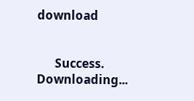download


      Success. Downloading...